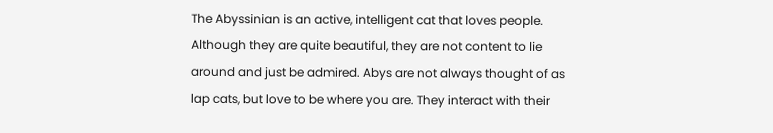The Abyssinian is an active, intelligent cat that loves people. Although they are quite beautiful, they are not content to lie around and just be admired. Abys are not always thought of as lap cats, but love to be where you are. They interact with their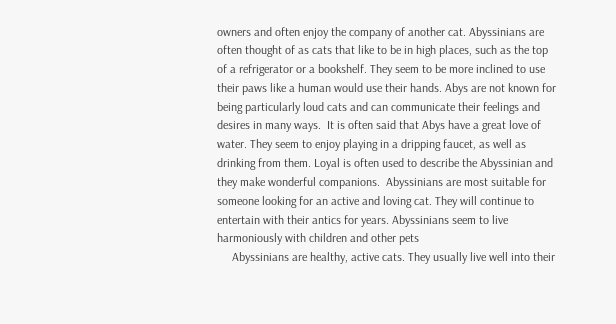owners and often enjoy the company of another cat. Abyssinians are often thought of as cats that like to be in high places, such as the top of a refrigerator or a bookshelf. They seem to be more inclined to use their paws like a human would use their hands. Abys are not known for being particularly loud cats and can communicate their feelings and desires in many ways.  It is often said that Abys have a great love of water. They seem to enjoy playing in a dripping faucet, as well as drinking from them. Loyal is often used to describe the Abyssinian and they make wonderful companions.  Abyssinians are most suitable for someone looking for an active and loving cat. They will continue to entertain with their antics for years. Abyssinians seem to live harmoniously with children and other pets
     Abyssinians are healthy, active cats. They usually live well into their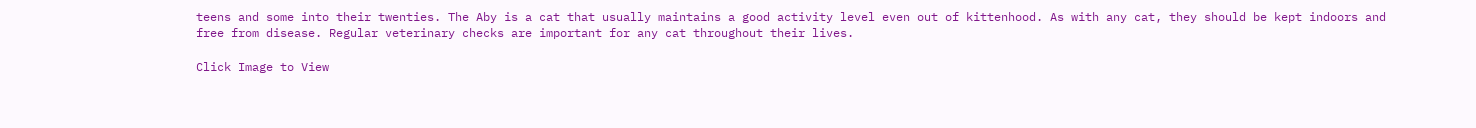teens and some into their twenties. The Aby is a cat that usually maintains a good activity level even out of kittenhood. As with any cat, they should be kept indoors and free from disease. Regular veterinary checks are important for any cat throughout their lives.

Click Image to View